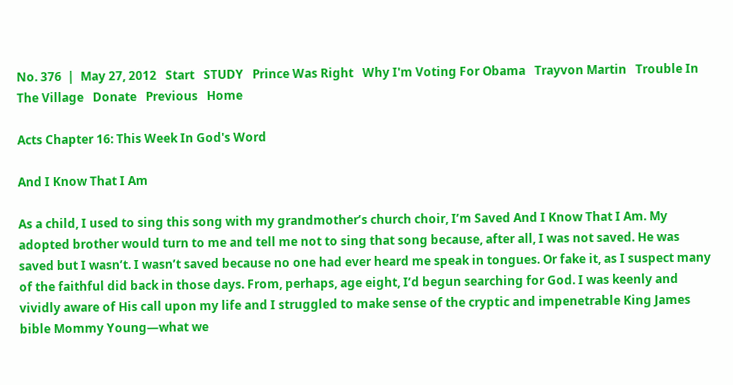No. 376  |  May 27, 2012   Start   STUDY   Prince Was Right   Why I'm Voting For Obama   Trayvon Martin   Trouble In The Village   Donate   Previous   Home

Acts Chapter 16: This Week In God's Word

And I Know That I Am

As a child, I used to sing this song with my grandmother’s church choir, I’m Saved And I Know That I Am. My adopted brother would turn to me and tell me not to sing that song because, after all, I was not saved. He was saved but I wasn’t. I wasn’t saved because no one had ever heard me speak in tongues. Or fake it, as I suspect many of the faithful did back in those days. From, perhaps, age eight, I’d begun searching for God. I was keenly and vividly aware of His call upon my life and I struggled to make sense of the cryptic and impenetrable King James bible Mommy Young—what we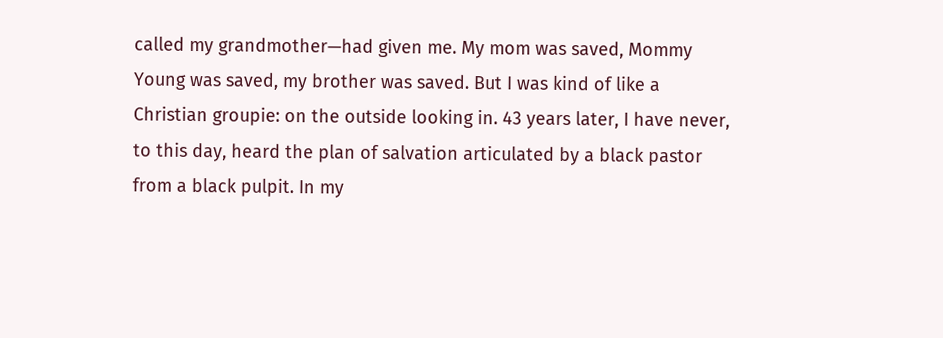called my grandmother—had given me. My mom was saved, Mommy Young was saved, my brother was saved. But I was kind of like a Christian groupie: on the outside looking in. 43 years later, I have never, to this day, heard the plan of salvation articulated by a black pastor from a black pulpit. In my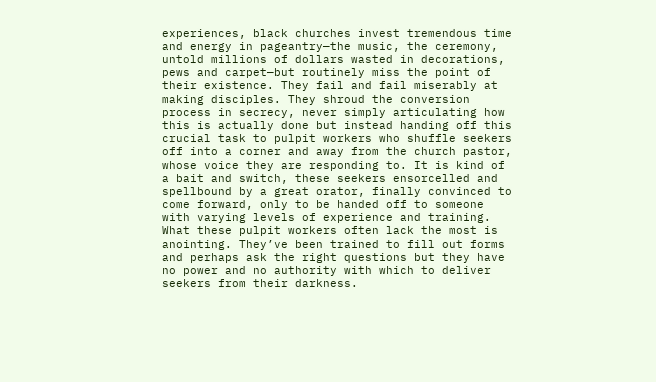experiences, black churches invest tremendous time and energy in pageantry—the music, the ceremony, untold millions of dollars wasted in decorations, pews and carpet—but routinely miss the point of their existence. They fail and fail miserably at making disciples. They shroud the conversion process in secrecy, never simply articulating how this is actually done but instead handing off this crucial task to pulpit workers who shuffle seekers off into a corner and away from the church pastor, whose voice they are responding to. It is kind of a bait and switch, these seekers ensorcelled and spellbound by a great orator, finally convinced to come forward, only to be handed off to someone with varying levels of experience and training. What these pulpit workers often lack the most is anointing. They’ve been trained to fill out forms and perhaps ask the right questions but they have no power and no authority with which to deliver seekers from their darkness.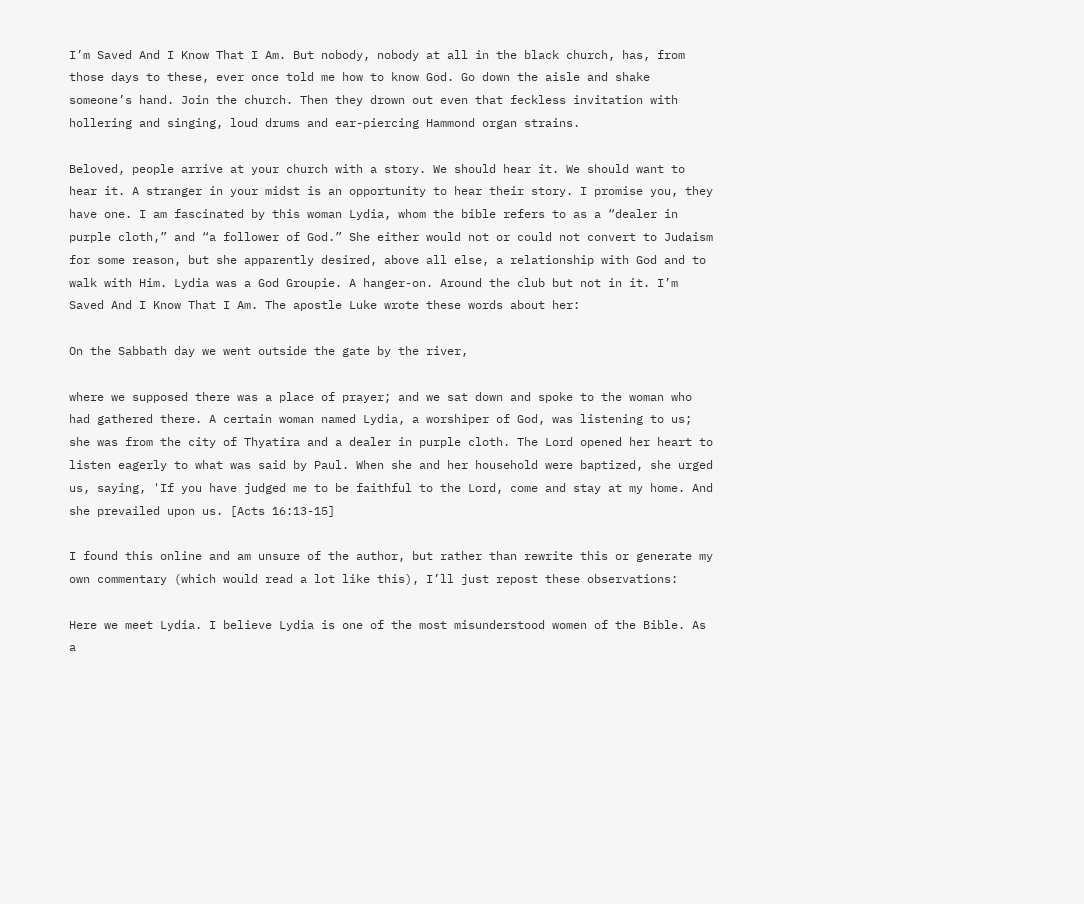I’m Saved And I Know That I Am. But nobody, nobody at all in the black church, has, from those days to these, ever once told me how to know God. Go down the aisle and shake someone’s hand. Join the church. Then they drown out even that feckless invitation with hollering and singing, loud drums and ear-piercing Hammond organ strains.

Beloved, people arrive at your church with a story. We should hear it. We should want to hear it. A stranger in your midst is an opportunity to hear their story. I promise you, they have one. I am fascinated by this woman Lydia, whom the bible refers to as a “dealer in purple cloth,” and “a follower of God.” She either would not or could not convert to Judaism for some reason, but she apparently desired, above all else, a relationship with God and to walk with Him. Lydia was a God Groupie. A hanger-on. Around the club but not in it. I’m Saved And I Know That I Am. The apostle Luke wrote these words about her:

On the Sabbath day we went outside the gate by the river,

where we supposed there was a place of prayer; and we sat down and spoke to the woman who had gathered there. A certain woman named Lydia, a worshiper of God, was listening to us; she was from the city of Thyatira and a dealer in purple cloth. The Lord opened her heart to listen eagerly to what was said by Paul. When she and her household were baptized, she urged us, saying, 'If you have judged me to be faithful to the Lord, come and stay at my home. And she prevailed upon us. [Acts 16:13-15]

I found this online and am unsure of the author, but rather than rewrite this or generate my own commentary (which would read a lot like this), I’ll just repost these observations:

Here we meet Lydia. I believe Lydia is one of the most misunderstood women of the Bible. As a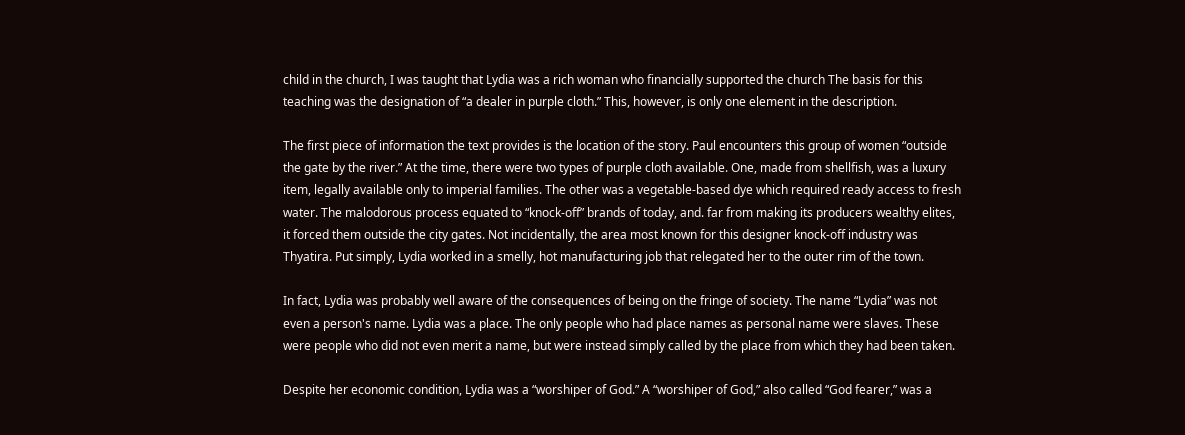child in the church, I was taught that Lydia was a rich woman who financially supported the church The basis for this teaching was the designation of “a dealer in purple cloth.” This, however, is only one element in the description.

The first piece of information the text provides is the location of the story. Paul encounters this group of women “outside the gate by the river.” At the time, there were two types of purple cloth available. One, made from shellfish, was a luxury item, legally available only to imperial families. The other was a vegetable-based dye which required ready access to fresh water. The malodorous process equated to “knock-off” brands of today, and. far from making its producers wealthy elites, it forced them outside the city gates. Not incidentally, the area most known for this designer knock-off industry was Thyatira. Put simply, Lydia worked in a smelly, hot manufacturing job that relegated her to the outer rim of the town.

In fact, Lydia was probably well aware of the consequences of being on the fringe of society. The name “Lydia” was not even a person's name. Lydia was a place. The only people who had place names as personal name were slaves. These were people who did not even merit a name, but were instead simply called by the place from which they had been taken.

Despite her economic condition, Lydia was a “worshiper of God.” A “worshiper of God,” also called “God fearer,” was a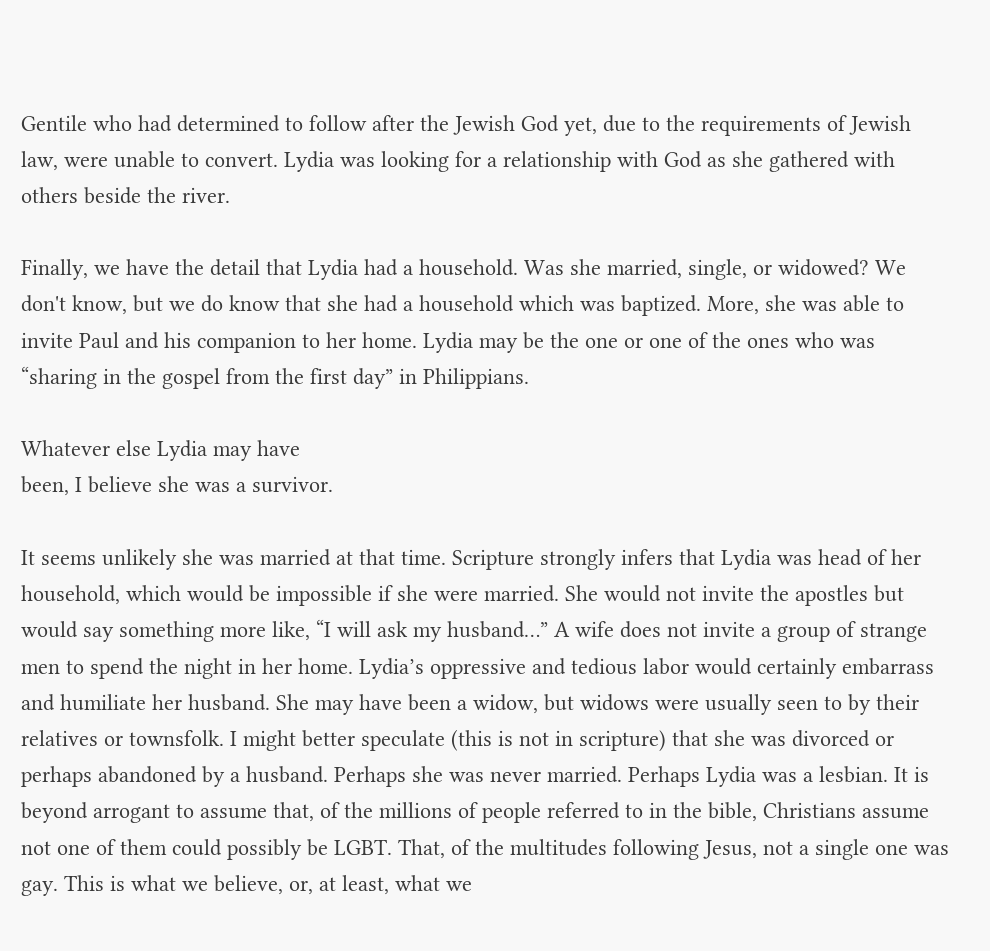Gentile who had determined to follow after the Jewish God yet, due to the requirements of Jewish law, were unable to convert. Lydia was looking for a relationship with God as she gathered with others beside the river.

Finally, we have the detail that Lydia had a household. Was she married, single, or widowed? We don't know, but we do know that she had a household which was baptized. More, she was able to invite Paul and his companion to her home. Lydia may be the one or one of the ones who was “sharing in the gospel from the first day” in Philippians.

Whatever else Lydia may have
been, I believe she was a survivor.

It seems unlikely she was married at that time. Scripture strongly infers that Lydia was head of her household, which would be impossible if she were married. She would not invite the apostles but would say something more like, “I will ask my husband…” A wife does not invite a group of strange men to spend the night in her home. Lydia’s oppressive and tedious labor would certainly embarrass and humiliate her husband. She may have been a widow, but widows were usually seen to by their relatives or townsfolk. I might better speculate (this is not in scripture) that she was divorced or perhaps abandoned by a husband. Perhaps she was never married. Perhaps Lydia was a lesbian. It is beyond arrogant to assume that, of the millions of people referred to in the bible, Christians assume not one of them could possibly be LGBT. That, of the multitudes following Jesus, not a single one was gay. This is what we believe, or, at least, what we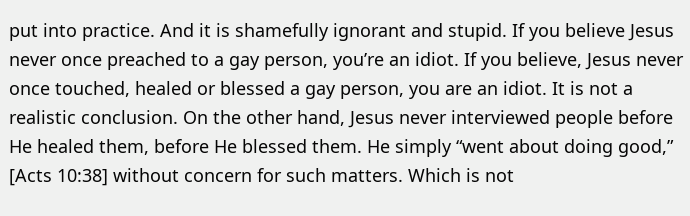put into practice. And it is shamefully ignorant and stupid. If you believe Jesus never once preached to a gay person, you’re an idiot. If you believe, Jesus never once touched, healed or blessed a gay person, you are an idiot. It is not a realistic conclusion. On the other hand, Jesus never interviewed people before He healed them, before He blessed them. He simply “went about doing good,” [Acts 10:38] without concern for such matters. Which is not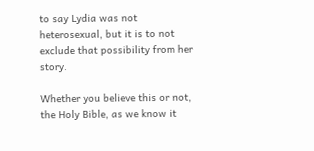to say Lydia was not heterosexual, but it is to not exclude that possibility from her story.

Whether you believe this or not, the Holy Bible, as we know it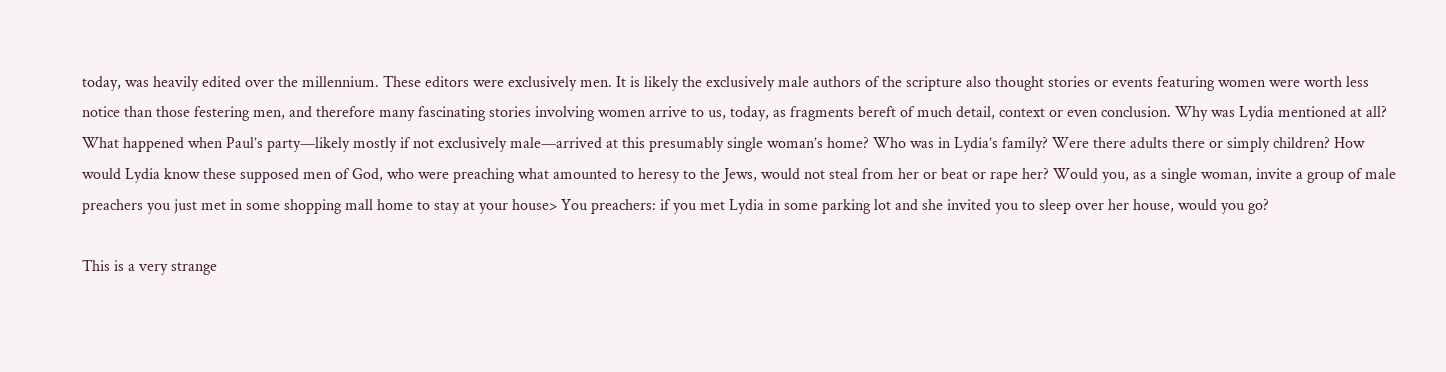today, was heavily edited over the millennium. These editors were exclusively men. It is likely the exclusively male authors of the scripture also thought stories or events featuring women were worth less notice than those festering men, and therefore many fascinating stories involving women arrive to us, today, as fragments bereft of much detail, context or even conclusion. Why was Lydia mentioned at all? What happened when Paul’s party—likely mostly if not exclusively male—arrived at this presumably single woman’s home? Who was in Lydia’s family? Were there adults there or simply children? How would Lydia know these supposed men of God, who were preaching what amounted to heresy to the Jews, would not steal from her or beat or rape her? Would you, as a single woman, invite a group of male preachers you just met in some shopping mall home to stay at your house> You preachers: if you met Lydia in some parking lot and she invited you to sleep over her house, would you go?

This is a very strange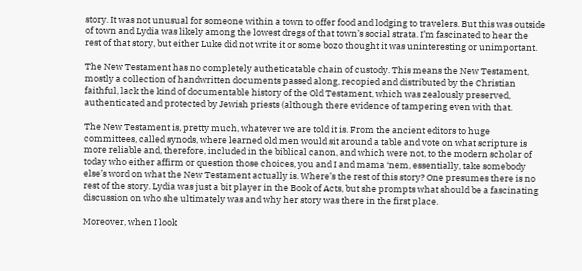story. It was not unusual for someone within a town to offer food and lodging to travelers. But this was outside of town and Lydia was likely among the lowest dregs of that town’s social strata. I’m fascinated to hear the rest of that story, but either Luke did not write it or some bozo thought it was uninteresting or unimportant.

The New Testament has no completely autheticatable chain of custody. This means the New Testament, mostly a collection of handwritten documents passed along, recopied and distributed by the Christian faithful, lack the kind of documentable history of the Old Testament, which was zealously preserved, authenticated and protected by Jewish priests (although there evidence of tampering even with that.

The New Testament is, pretty much, whatever we are told it is. From the ancient editors to huge committees, called synods, where learned old men would sit around a table and vote on what scripture is more reliable and, therefore, included in the biblical canon, and which were not, to the modern scholar of today who either affirm or question those choices, you and I and mama ‘nem, essentially, take somebody else’s word on what the New Testament actually is. Where’s the rest of this story? One presumes there is no rest of the story. Lydia was just a bit player in the Book of Acts, but she prompts what should be a fascinating discussion on who she ultimately was and why her story was there in the first place.

Moreover, when I look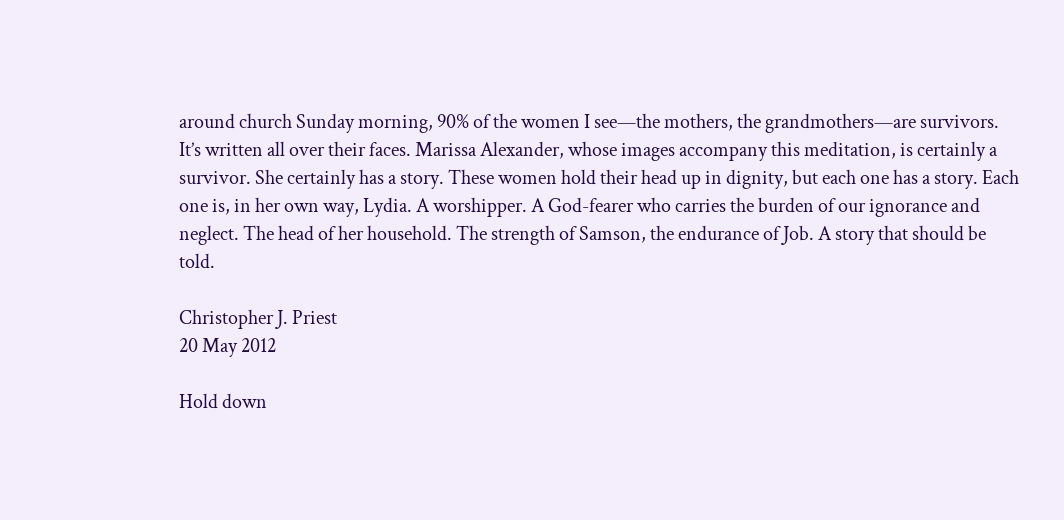around church Sunday morning, 90% of the women I see—the mothers, the grandmothers—are survivors. It’s written all over their faces. Marissa Alexander, whose images accompany this meditation, is certainly a survivor. She certainly has a story. These women hold their head up in dignity, but each one has a story. Each one is, in her own way, Lydia. A worshipper. A God-fearer who carries the burden of our ignorance and neglect. The head of her household. The strength of Samson, the endurance of Job. A story that should be told.

Christopher J. Priest
20 May 2012

Hold down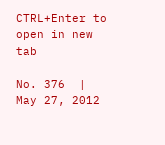CTRL+Enter to open in new tab

No. 376  |  May 27, 2012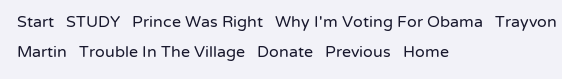Start   STUDY   Prince Was Right   Why I'm Voting For Obama   Trayvon Martin   Trouble In The Village   Donate   Previous   Home